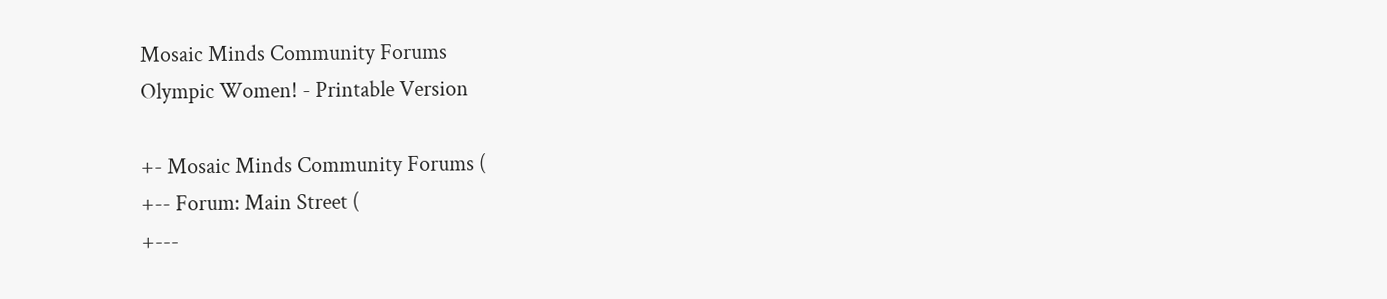Mosaic Minds Community Forums
Olympic Women! - Printable Version

+- Mosaic Minds Community Forums (
+-- Forum: Main Street (
+---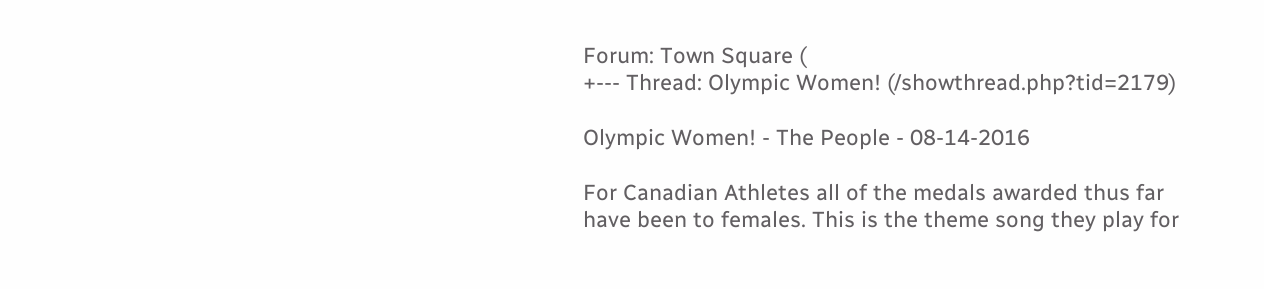Forum: Town Square (
+--- Thread: Olympic Women! (/showthread.php?tid=2179)

Olympic Women! - The People - 08-14-2016

For Canadian Athletes all of the medals awarded thus far have been to females. This is the theme song they play for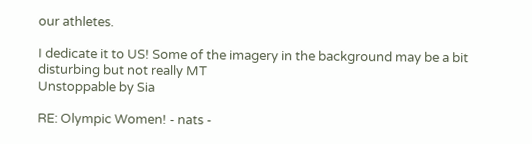our athletes.

I dedicate it to US! Some of the imagery in the background may be a bit disturbing but not really MT
Unstoppable by Sia

RE: Olympic Women! - nats -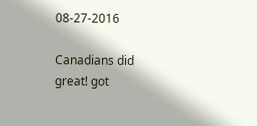08-27-2016

Canadians did great! got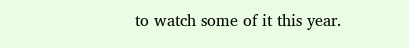to watch some of it this year.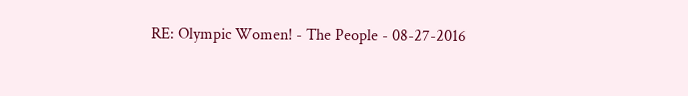RE: Olympic Women! - The People - 08-27-2016